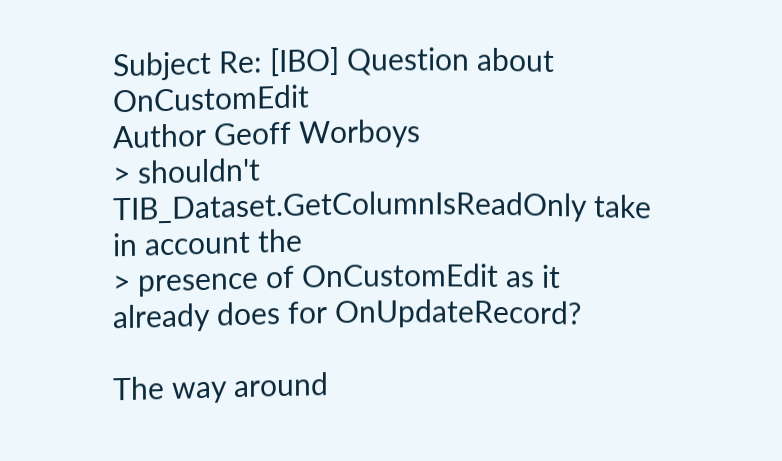Subject Re: [IBO] Question about OnCustomEdit
Author Geoff Worboys
> shouldn't TIB_Dataset.GetColumnIsReadOnly take in account the
> presence of OnCustomEdit as it already does for OnUpdateRecord?

The way around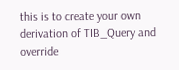this is to create your own derivation of TIB_Query and
override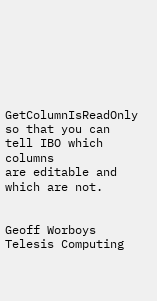GetColumnIsReadOnly so that you can tell IBO which columns
are editable and which are not.


Geoff Worboys
Telesis Computing